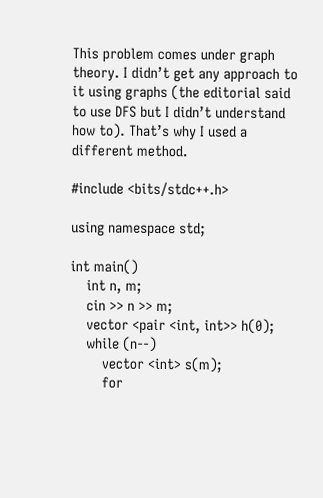This problem comes under graph theory. I didn’t get any approach to it using graphs (the editorial said to use DFS but I didn’t understand how to). That’s why I used a different method.

#include <bits/stdc++.h>

using namespace std;

int main()
    int n, m;
    cin >> n >> m;
    vector <pair <int, int>> h(0);
    while (n--)
        vector <int> s(m);
        for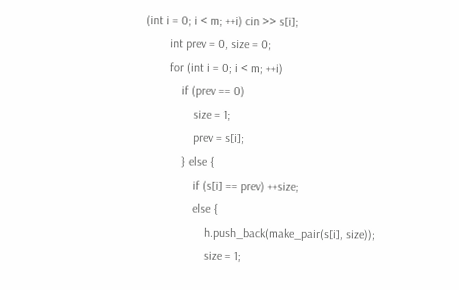(int i = 0; i < m; ++i) cin >> s[i];
        int prev = 0, size = 0;
        for (int i = 0; i < m; ++i)
            if (prev == 0)
                size = 1;
                prev = s[i];
            } else {
                if (s[i] == prev) ++size;
                else {
                    h.push_back(make_pair(s[i], size));
                    size = 1;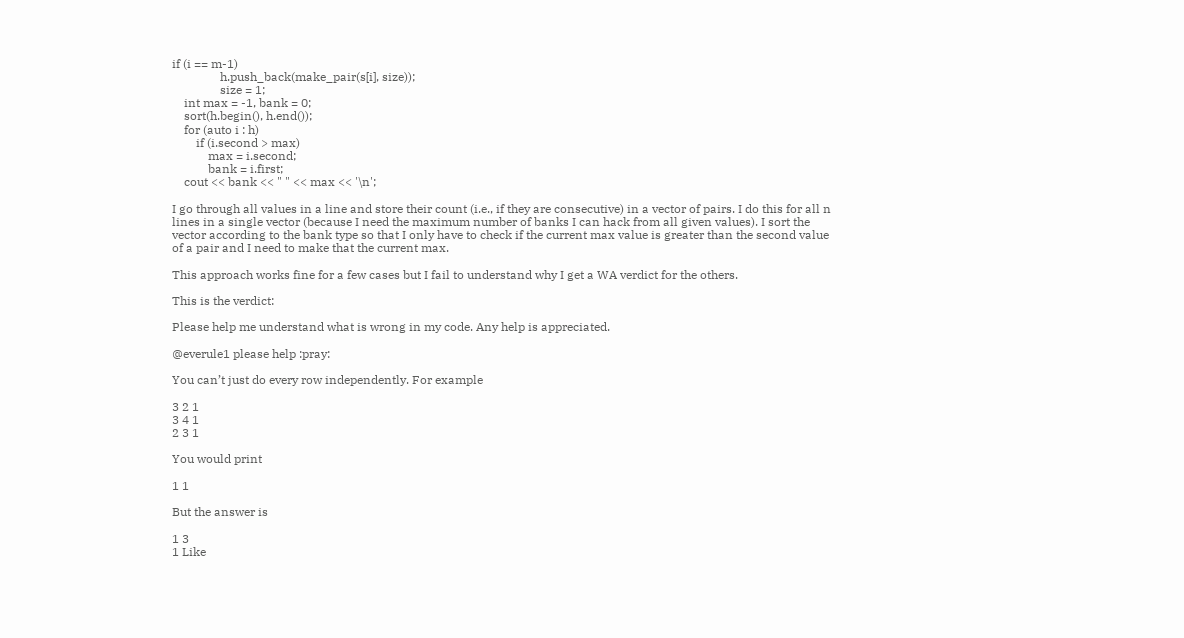if (i == m-1)
                h.push_back(make_pair(s[i], size));
                size = 1;
    int max = -1, bank = 0;
    sort(h.begin(), h.end());
    for (auto i : h)
        if (i.second > max)
            max = i.second;
            bank = i.first;
    cout << bank << " " << max << '\n';

I go through all values in a line and store their count (i.e., if they are consecutive) in a vector of pairs. I do this for all n lines in a single vector (because I need the maximum number of banks I can hack from all given values). I sort the vector according to the bank type so that I only have to check if the current max value is greater than the second value of a pair and I need to make that the current max.

This approach works fine for a few cases but I fail to understand why I get a WA verdict for the others.

This is the verdict:

Please help me understand what is wrong in my code. Any help is appreciated.

@everule1 please help :pray:

You can’t just do every row independently. For example

3 2 1
3 4 1
2 3 1

You would print

1 1

But the answer is

1 3
1 Like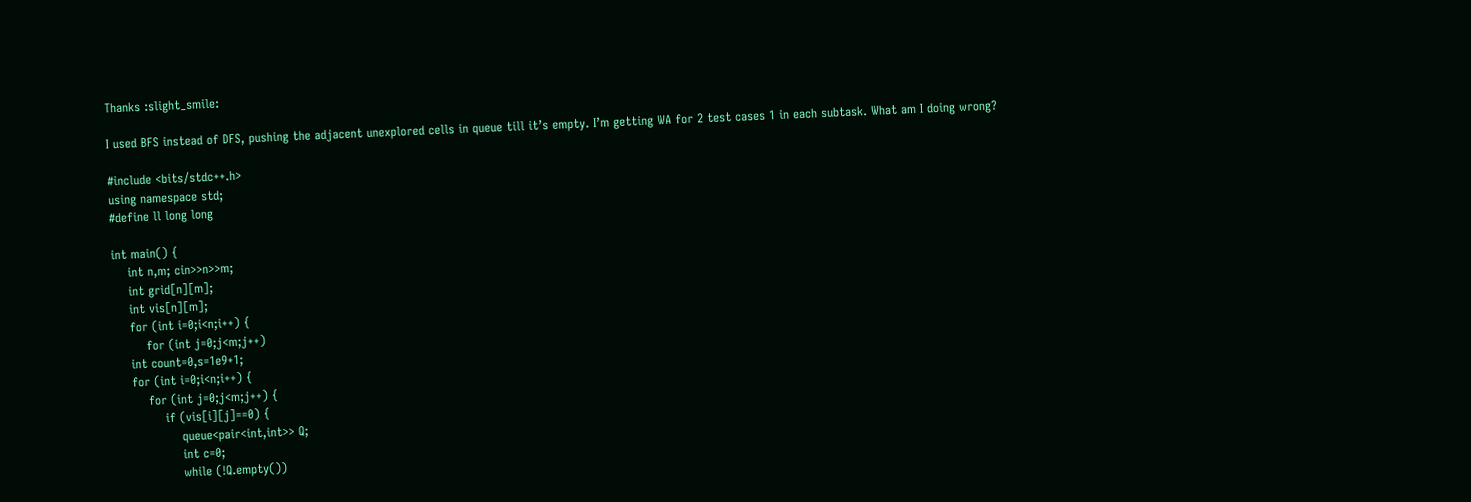Thanks :slight_smile:

I used BFS instead of DFS, pushing the adjacent unexplored cells in queue till it’s empty. I’m getting WA for 2 test cases 1 in each subtask. What am I doing wrong?

#include <bits/stdc++.h>
using namespace std;
#define ll long long

int main() {
    int n,m; cin>>n>>m;
    int grid[n][m];
    int vis[n][m];
    for (int i=0;i<n;i++) {
        for (int j=0;j<m;j++)
    int count=0,s=1e9+1;
    for (int i=0;i<n;i++) {
        for (int j=0;j<m;j++) {
            if (vis[i][j]==0) {
                queue<pair<int,int>> Q;
                int c=0;
                while (!Q.empty())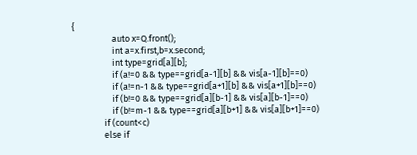{
                    auto x=Q.front();
                    int a=x.first,b=x.second;
                    int type=grid[a][b];
                    if (a!=0 && type==grid[a-1][b] && vis[a-1][b]==0)
                    if (a!=n-1 && type==grid[a+1][b] && vis[a+1][b]==0)
                    if (b!=0 && type==grid[a][b-1] && vis[a][b-1]==0)
                    if (b!=m-1 && type==grid[a][b+1] && vis[a][b+1]==0)
                if (count<c)
                else if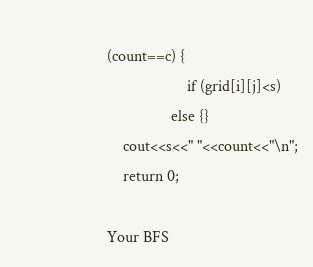(count==c) {
                    if (grid[i][j]<s)
                else {}
    cout<<s<<" "<<count<<"\n";
    return 0;

Your BFS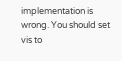implementation is wrong. You should set vis to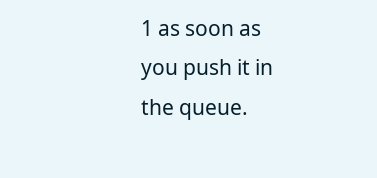1 as soon as you push it in the queue.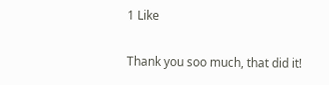1 Like

Thank you soo much, that did it!